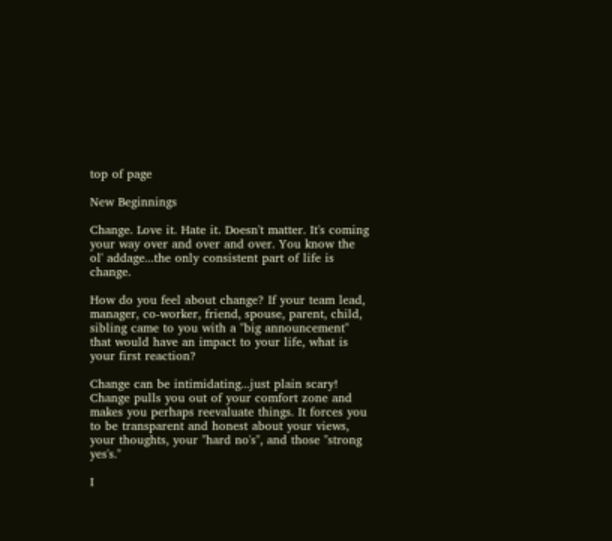top of page

New Beginnings

Change. Love it. Hate it. Doesn't matter. It's coming your way over and over and over. You know the ol' addage...the only consistent part of life is change.

How do you feel about change? If your team lead, manager, co-worker, friend, spouse, parent, child, sibling came to you with a "big announcement" that would have an impact to your life, what is your first reaction?

Change can be intimidating...just plain scary! Change pulls you out of your comfort zone and makes you perhaps reevaluate things. It forces you to be transparent and honest about your views, your thoughts, your "hard no's", and those "strong yes's."

I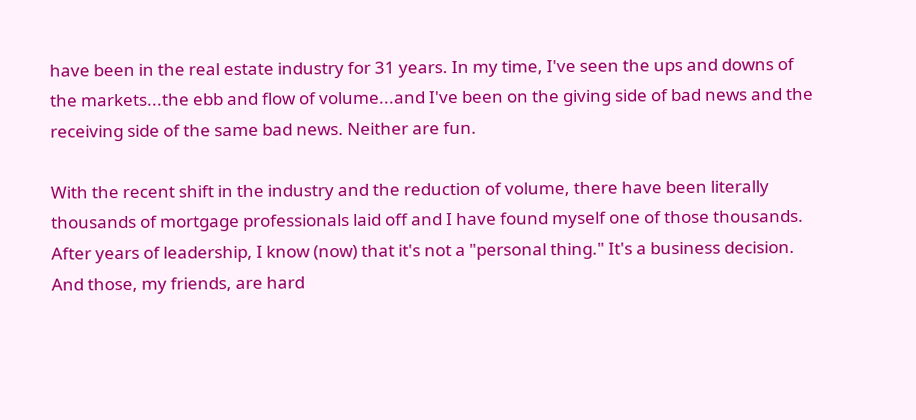have been in the real estate industry for 31 years. In my time, I've seen the ups and downs of the markets...the ebb and flow of volume...and I've been on the giving side of bad news and the receiving side of the same bad news. Neither are fun.

With the recent shift in the industry and the reduction of volume, there have been literally thousands of mortgage professionals laid off and I have found myself one of those thousands. After years of leadership, I know (now) that it's not a "personal thing." It's a business decision. And those, my friends, are hard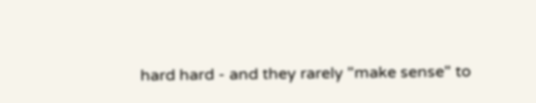hard hard - and they rarely "make sense" to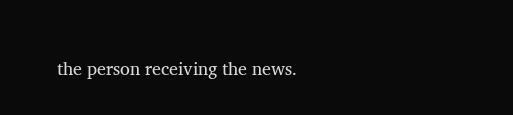the person receiving the news.